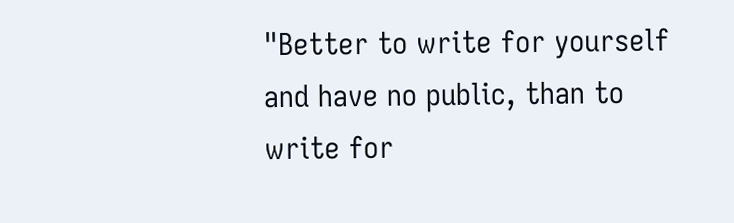"Better to write for yourself and have no public, than to write for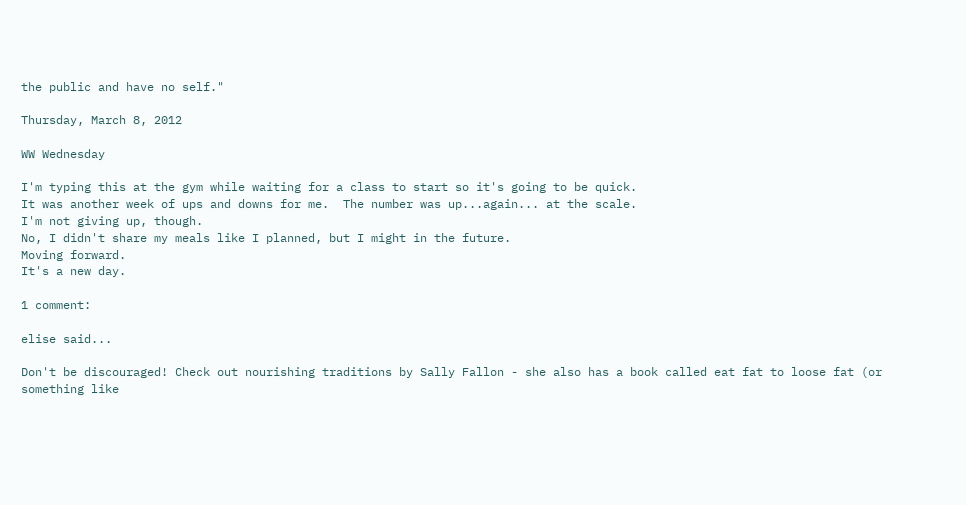the public and have no self."

Thursday, March 8, 2012

WW Wednesday

I'm typing this at the gym while waiting for a class to start so it's going to be quick.
It was another week of ups and downs for me.  The number was up...again... at the scale.
I'm not giving up, though.
No, I didn't share my meals like I planned, but I might in the future.
Moving forward.
It's a new day.

1 comment:

elise said...

Don't be discouraged! Check out nourishing traditions by Sally Fallon - she also has a book called eat fat to loose fat (or something like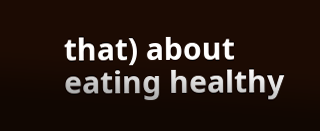that) about eating healthy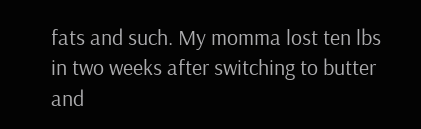fats and such. My momma lost ten lbs in two weeks after switching to butter and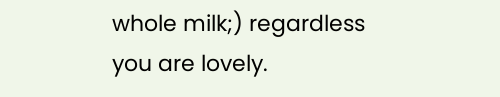whole milk;) regardless you are lovely.